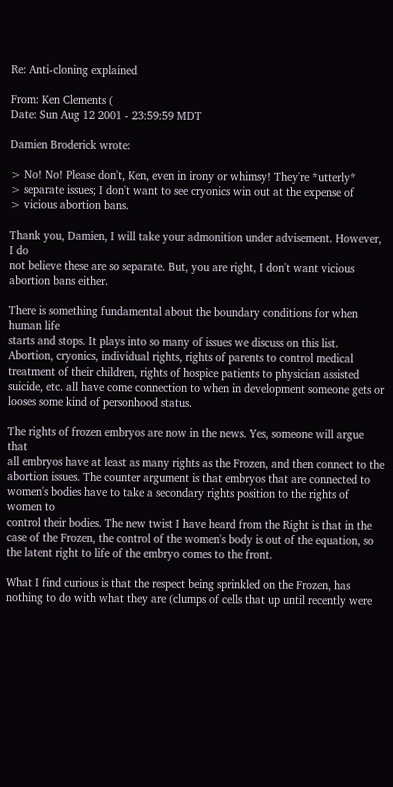Re: Anti-cloning explained

From: Ken Clements (
Date: Sun Aug 12 2001 - 23:59:59 MDT

Damien Broderick wrote:

> No! No! Please don't, Ken, even in irony or whimsy! They're *utterly*
> separate issues; I don't want to see cryonics win out at the expense of
> vicious abortion bans.

Thank you, Damien, I will take your admonition under advisement. However, I do
not believe these are so separate. But, you are right, I don't want vicious
abortion bans either.

There is something fundamental about the boundary conditions for when human life
starts and stops. It plays into so many of issues we discuss on this list.
Abortion, cryonics, individual rights, rights of parents to control medical
treatment of their children, rights of hospice patients to physician assisted
suicide, etc. all have come connection to when in development someone gets or
looses some kind of personhood status.

The rights of frozen embryos are now in the news. Yes, someone will argue that
all embryos have at least as many rights as the Frozen, and then connect to the
abortion issues. The counter argument is that embryos that are connected to
women's bodies have to take a secondary rights position to the rights of women to
control their bodies. The new twist I have heard from the Right is that in the
case of the Frozen, the control of the women's body is out of the equation, so
the latent right to life of the embryo comes to the front.

What I find curious is that the respect being sprinkled on the Frozen, has
nothing to do with what they are (clumps of cells that up until recently were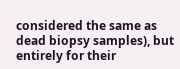considered the same as dead biopsy samples), but entirely for their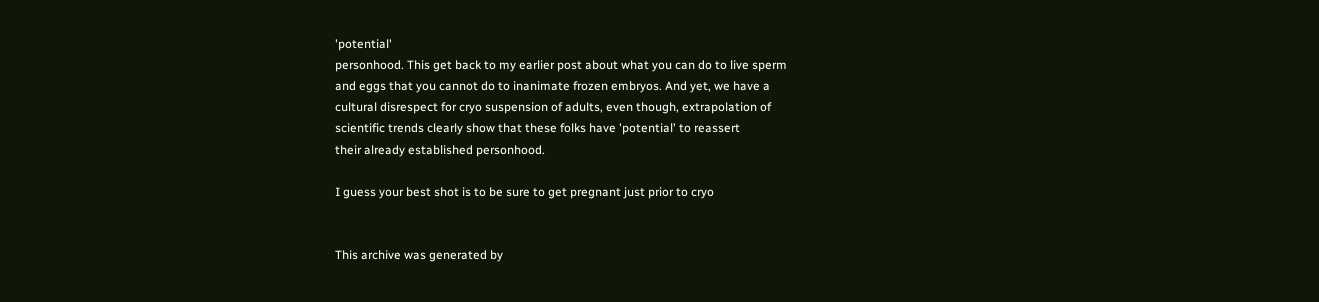'potential'
personhood. This get back to my earlier post about what you can do to live sperm
and eggs that you cannot do to inanimate frozen embryos. And yet, we have a
cultural disrespect for cryo suspension of adults, even though, extrapolation of
scientific trends clearly show that these folks have 'potential' to reassert
their already established personhood.

I guess your best shot is to be sure to get pregnant just prior to cryo


This archive was generated by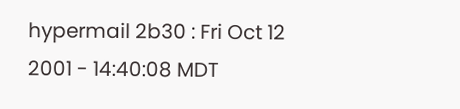hypermail 2b30 : Fri Oct 12 2001 - 14:40:08 MDT